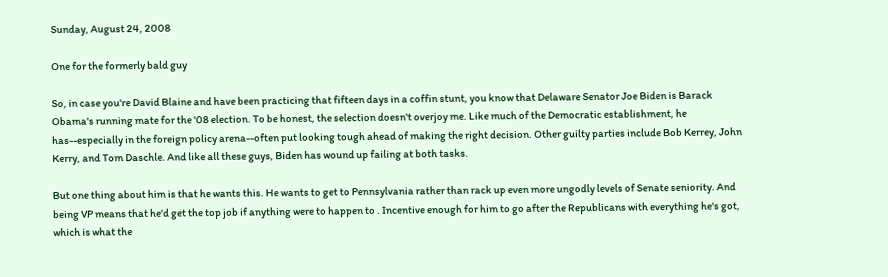Sunday, August 24, 2008

One for the formerly bald guy

So, in case you're David Blaine and have been practicing that fifteen days in a coffin stunt, you know that Delaware Senator Joe Biden is Barack Obama's running mate for the '08 election. To be honest, the selection doesn't overjoy me. Like much of the Democratic establishment, he has--especially in the foreign policy arena--often put looking tough ahead of making the right decision. Other guilty parties include Bob Kerrey, John Kerry, and Tom Daschle. And like all these guys, Biden has wound up failing at both tasks.

But one thing about him is that he wants this. He wants to get to Pennsylvania rather than rack up even more ungodly levels of Senate seniority. And being VP means that he'd get the top job if anything were to happen to . Incentive enough for him to go after the Republicans with everything he's got, which is what the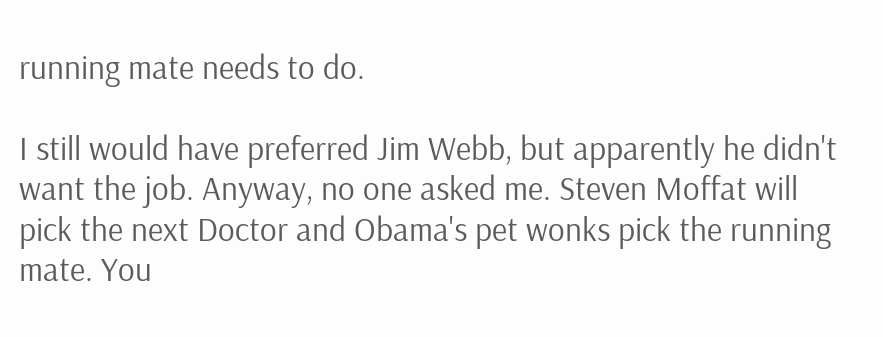running mate needs to do.

I still would have preferred Jim Webb, but apparently he didn't want the job. Anyway, no one asked me. Steven Moffat will pick the next Doctor and Obama's pet wonks pick the running mate. You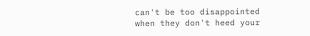can't be too disappointed when they don't heed your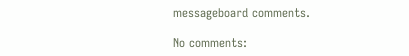messageboard comments.

No comments: